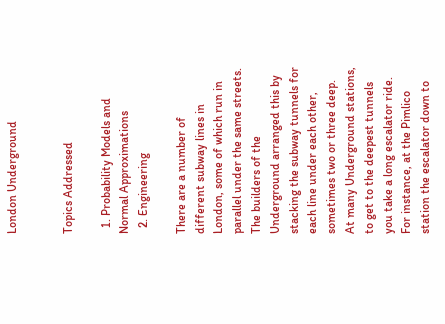London Underground


Topics Addressed

  1. Probability Models and Normal Approximations
  2. Engineering

There are a number of different subway lines in London, some of which run in parallel under the same streets. The builders of the Underground arranged this by stacking the subway tunnels for each line under each other, sometimes two or three deep. At many Underground stations, to get to the deepest tunnels you take a long escalator ride. For instance, at the Pimlico station the escalator down to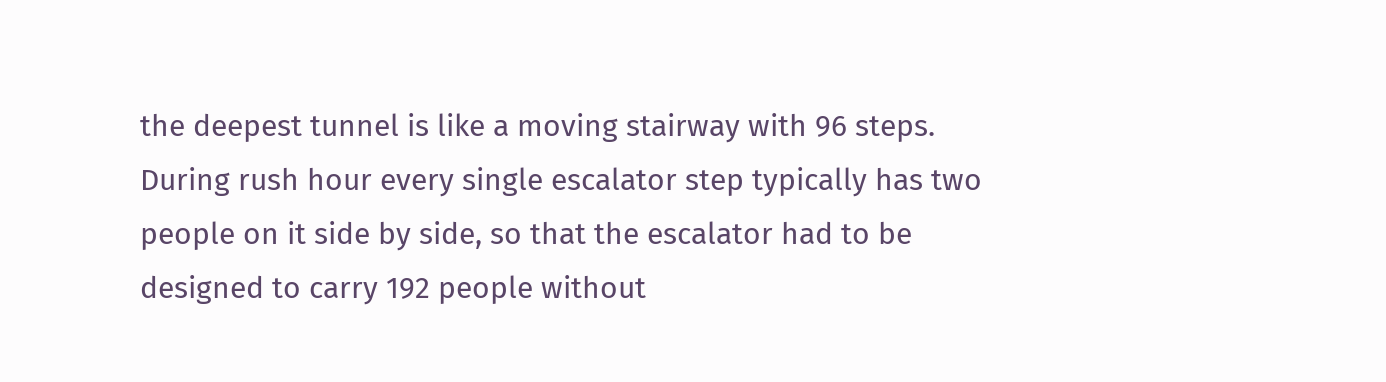the deepest tunnel is like a moving stairway with 96 steps. During rush hour every single escalator step typically has two people on it side by side, so that the escalator had to be designed to carry 192 people without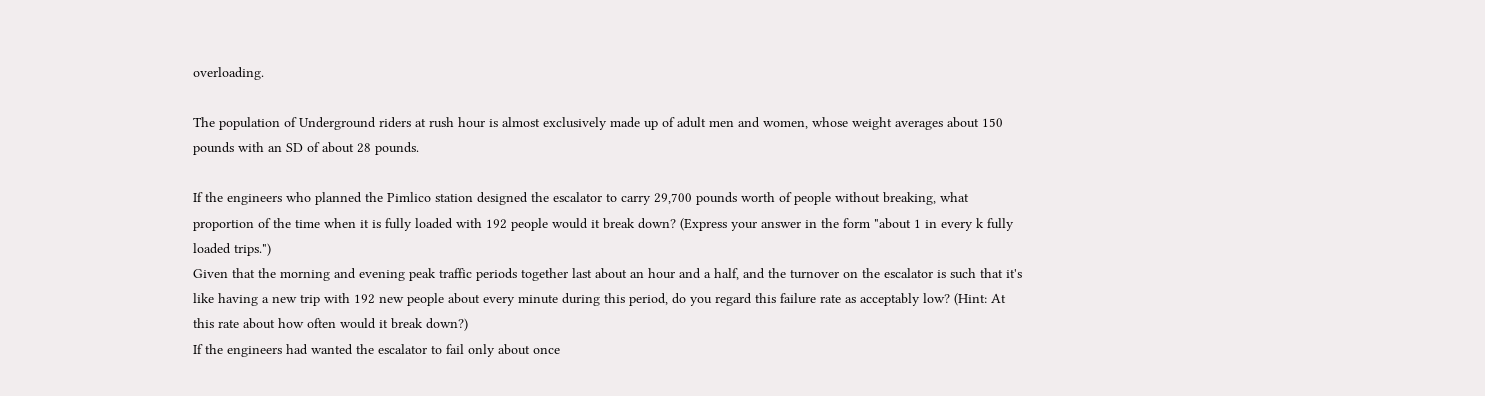overloading.

The population of Underground riders at rush hour is almost exclusively made up of adult men and women, whose weight averages about 150 pounds with an SD of about 28 pounds.

If the engineers who planned the Pimlico station designed the escalator to carry 29,700 pounds worth of people without breaking, what proportion of the time when it is fully loaded with 192 people would it break down? (Express your answer in the form "about 1 in every k fully loaded trips.")
Given that the morning and evening peak traffic periods together last about an hour and a half, and the turnover on the escalator is such that it's like having a new trip with 192 new people about every minute during this period, do you regard this failure rate as acceptably low? (Hint: At this rate about how often would it break down?)
If the engineers had wanted the escalator to fail only about once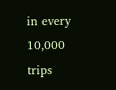in every 10,000 trips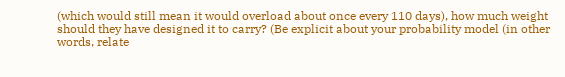(which would still mean it would overload about once every 110 days), how much weight should they have designed it to carry? (Be explicit about your probability model (in other words, relate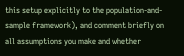this setup explicitly to the population-and-sample framework), and comment briefly on all assumptions you make and whether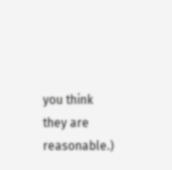you think they are reasonable.)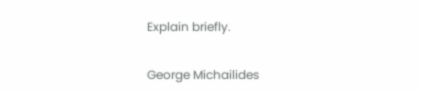Explain briefly.


George Michailides